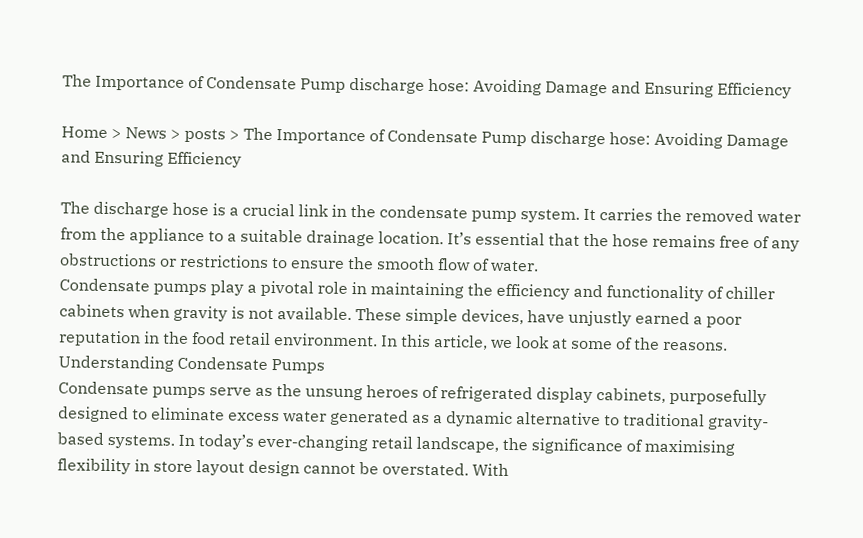The Importance of Condensate Pump discharge hose: Avoiding Damage and Ensuring Efficiency

Home > News > posts > The Importance of Condensate Pump discharge hose: Avoiding Damage and Ensuring Efficiency

The discharge hose is a crucial link in the condensate pump system. It carries the removed water from the appliance to a suitable drainage location. It’s essential that the hose remains free of any obstructions or restrictions to ensure the smooth flow of water.
Condensate pumps play a pivotal role in maintaining the efficiency and functionality of chiller cabinets when gravity is not available. These simple devices, have unjustly earned a poor reputation in the food retail environment. In this article, we look at some of the reasons.
Understanding Condensate Pumps
Condensate pumps serve as the unsung heroes of refrigerated display cabinets, purposefully designed to eliminate excess water generated as a dynamic alternative to traditional gravity-based systems. In today’s ever-changing retail landscape, the significance of maximising flexibility in store layout design cannot be overstated. With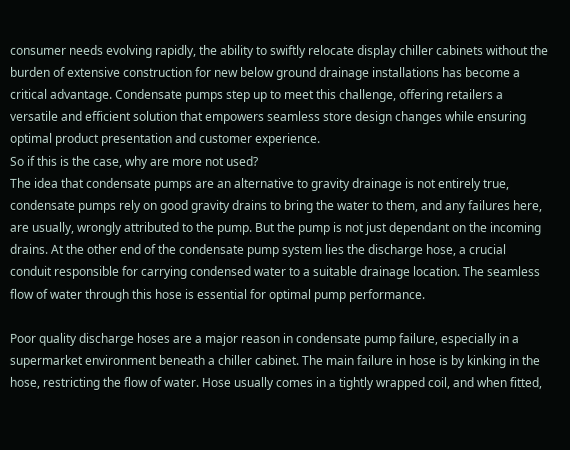consumer needs evolving rapidly, the ability to swiftly relocate display chiller cabinets without the burden of extensive construction for new below ground drainage installations has become a critical advantage. Condensate pumps step up to meet this challenge, offering retailers a versatile and efficient solution that empowers seamless store design changes while ensuring optimal product presentation and customer experience.
So if this is the case, why are more not used?
The idea that condensate pumps are an alternative to gravity drainage is not entirely true, condensate pumps rely on good gravity drains to bring the water to them, and any failures here, are usually, wrongly attributed to the pump. But the pump is not just dependant on the incoming drains. At the other end of the condensate pump system lies the discharge hose, a crucial conduit responsible for carrying condensed water to a suitable drainage location. The seamless flow of water through this hose is essential for optimal pump performance.

Poor quality discharge hoses are a major reason in condensate pump failure, especially in a supermarket environment beneath a chiller cabinet. The main failure in hose is by kinking in the hose, restricting the flow of water. Hose usually comes in a tightly wrapped coil, and when fitted,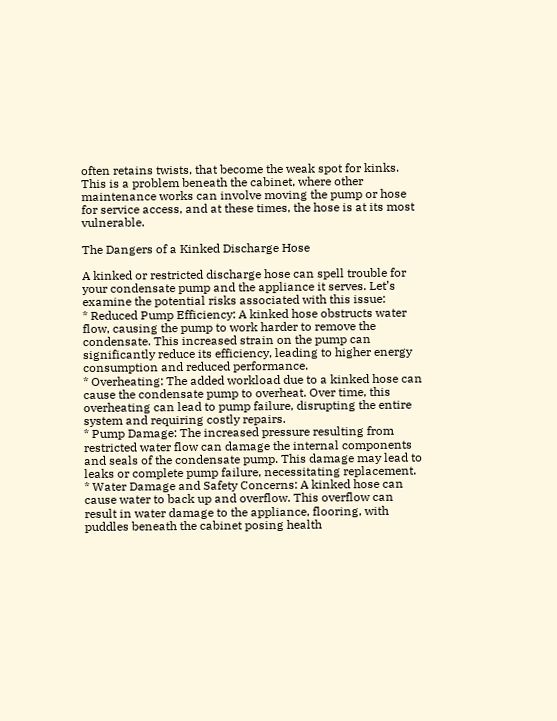often retains twists, that become the weak spot for kinks. This is a problem beneath the cabinet, where other maintenance works can involve moving the pump or hose for service access, and at these times, the hose is at its most vulnerable.

The Dangers of a Kinked Discharge Hose

A kinked or restricted discharge hose can spell trouble for your condensate pump and the appliance it serves. Let’s examine the potential risks associated with this issue:
* Reduced Pump Efficiency: A kinked hose obstructs water flow, causing the pump to work harder to remove the condensate. This increased strain on the pump can significantly reduce its efficiency, leading to higher energy consumption and reduced performance.
* Overheating: The added workload due to a kinked hose can cause the condensate pump to overheat. Over time, this overheating can lead to pump failure, disrupting the entire system and requiring costly repairs.
* Pump Damage: The increased pressure resulting from restricted water flow can damage the internal components and seals of the condensate pump. This damage may lead to leaks or complete pump failure, necessitating replacement.
* Water Damage and Safety Concerns: A kinked hose can cause water to back up and overflow. This overflow can result in water damage to the appliance, flooring, with puddles beneath the cabinet posing health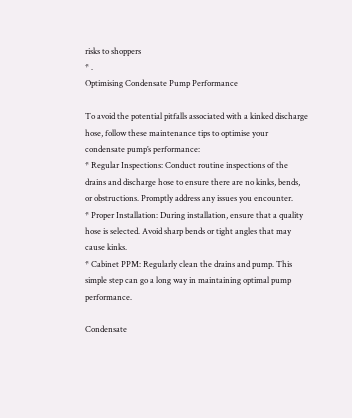risks to shoppers
* .
Optimising Condensate Pump Performance

To avoid the potential pitfalls associated with a kinked discharge hose, follow these maintenance tips to optimise your condensate pump’s performance:
* Regular Inspections: Conduct routine inspections of the drains and discharge hose to ensure there are no kinks, bends, or obstructions. Promptly address any issues you encounter.
* Proper Installation: During installation, ensure that a quality hose is selected. Avoid sharp bends or tight angles that may cause kinks.
* Cabinet PPM: Regularly clean the drains and pump. This simple step can go a long way in maintaining optimal pump performance.

Condensate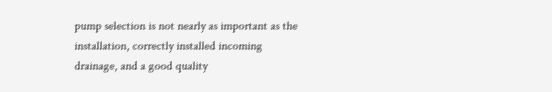pump selection is not nearly as important as the installation, correctly installed incoming drainage, and a good quality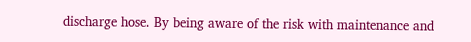discharge hose. By being aware of the risk with maintenance and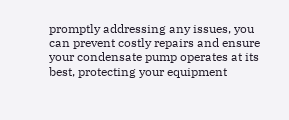promptly addressing any issues, you can prevent costly repairs and ensure your condensate pump operates at its best, protecting your equipment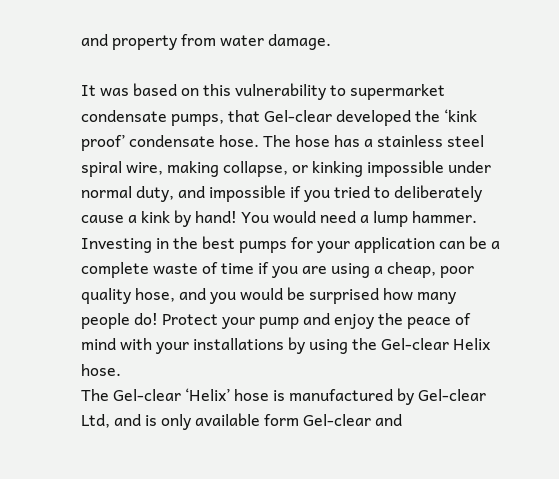and property from water damage.

It was based on this vulnerability to supermarket condensate pumps, that Gel-clear developed the ‘kink proof’ condensate hose. The hose has a stainless steel spiral wire, making collapse, or kinking impossible under normal duty, and impossible if you tried to deliberately cause a kink by hand! You would need a lump hammer.
Investing in the best pumps for your application can be a complete waste of time if you are using a cheap, poor quality hose, and you would be surprised how many people do! Protect your pump and enjoy the peace of mind with your installations by using the Gel-clear Helix hose.
The Gel-clear ‘Helix’ hose is manufactured by Gel-clear Ltd, and is only available form Gel-clear and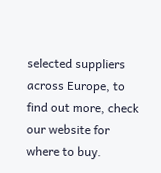selected suppliers across Europe, to find out more, check our website for where to buy.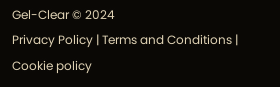Gel-Clear © 2024
Privacy Policy | Terms and Conditions | Cookie policy